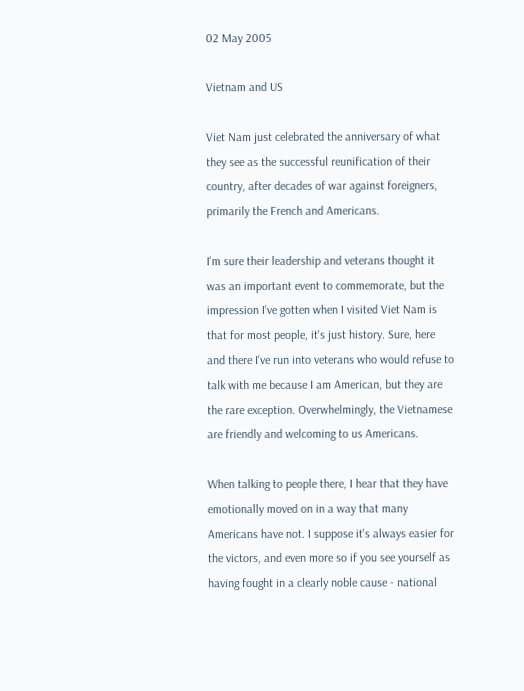02 May 2005

Vietnam and US

Viet Nam just celebrated the anniversary of what they see as the successful reunification of their country, after decades of war against foreigners, primarily the French and Americans.

I'm sure their leadership and veterans thought it was an important event to commemorate, but the impression I've gotten when I visited Viet Nam is that for most people, it's just history. Sure, here and there I've run into veterans who would refuse to talk with me because I am American, but they are the rare exception. Overwhelmingly, the Vietnamese are friendly and welcoming to us Americans.

When talking to people there, I hear that they have emotionally moved on in a way that many Americans have not. I suppose it's always easier for the victors, and even more so if you see yourself as having fought in a clearly noble cause - national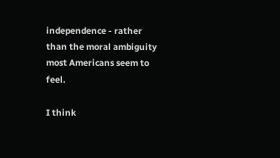independence - rather than the moral ambiguity most Americans seem to feel.

I think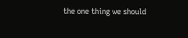the one thing we should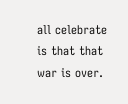all celebrate is that that war is over.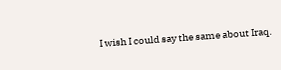I wish I could say the same about Iraq.